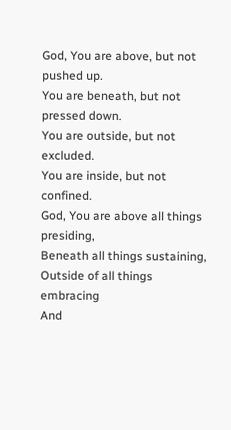God, You are above, but not pushed up.
You are beneath, but not pressed down.
You are outside, but not excluded.
You are inside, but not confined.
God, You are above all things presiding,
Beneath all things sustaining,
Outside of all things embracing
And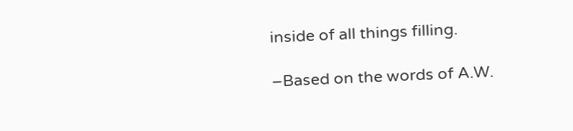inside of all things filling.

–Based on the words of A.W.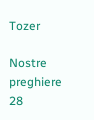Tozer

Nostre preghiere 28